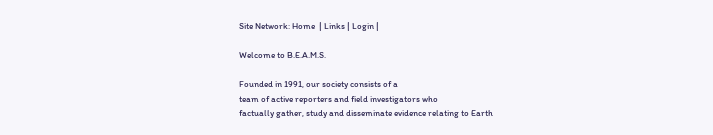Site Network: Home  | Links | Login |

Welcome to B.E.A.M.S.

Founded in 1991, our society consists of a
team of active reporters and field investigators who
factually gather, study and disseminate evidence relating to Earth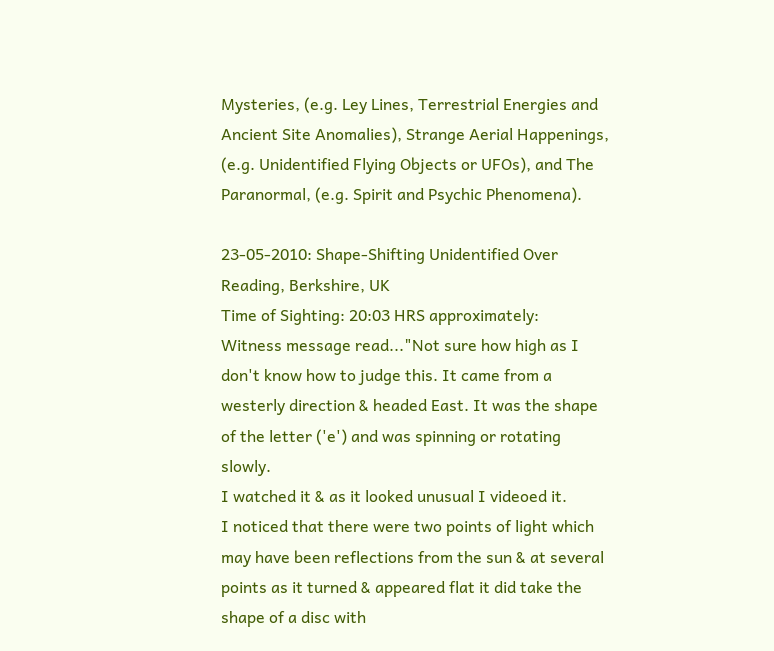Mysteries, (e.g. Ley Lines, Terrestrial Energies and Ancient Site Anomalies), Strange Aerial Happenings, (e.g. Unidentified Flying Objects or UFOs), and The Paranormal, (e.g. Spirit and Psychic Phenomena).

23-05-2010: Shape-Shifting Unidentified Over Reading, Berkshire, UK
Time of Sighting: 20:03 HRS approximately:
Witness message read..."Not sure how high as I don't know how to judge this. It came from a westerly direction & headed East. It was the shape of the letter ('e') and was spinning or rotating slowly.
I watched it & as it looked unusual I videoed it.
I noticed that there were two points of light which may have been reflections from the sun & at several points as it turned & appeared flat it did take the shape of a disc with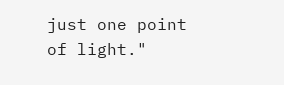just one point of light."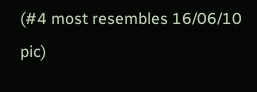(#4 most resembles 16/06/10 pic)